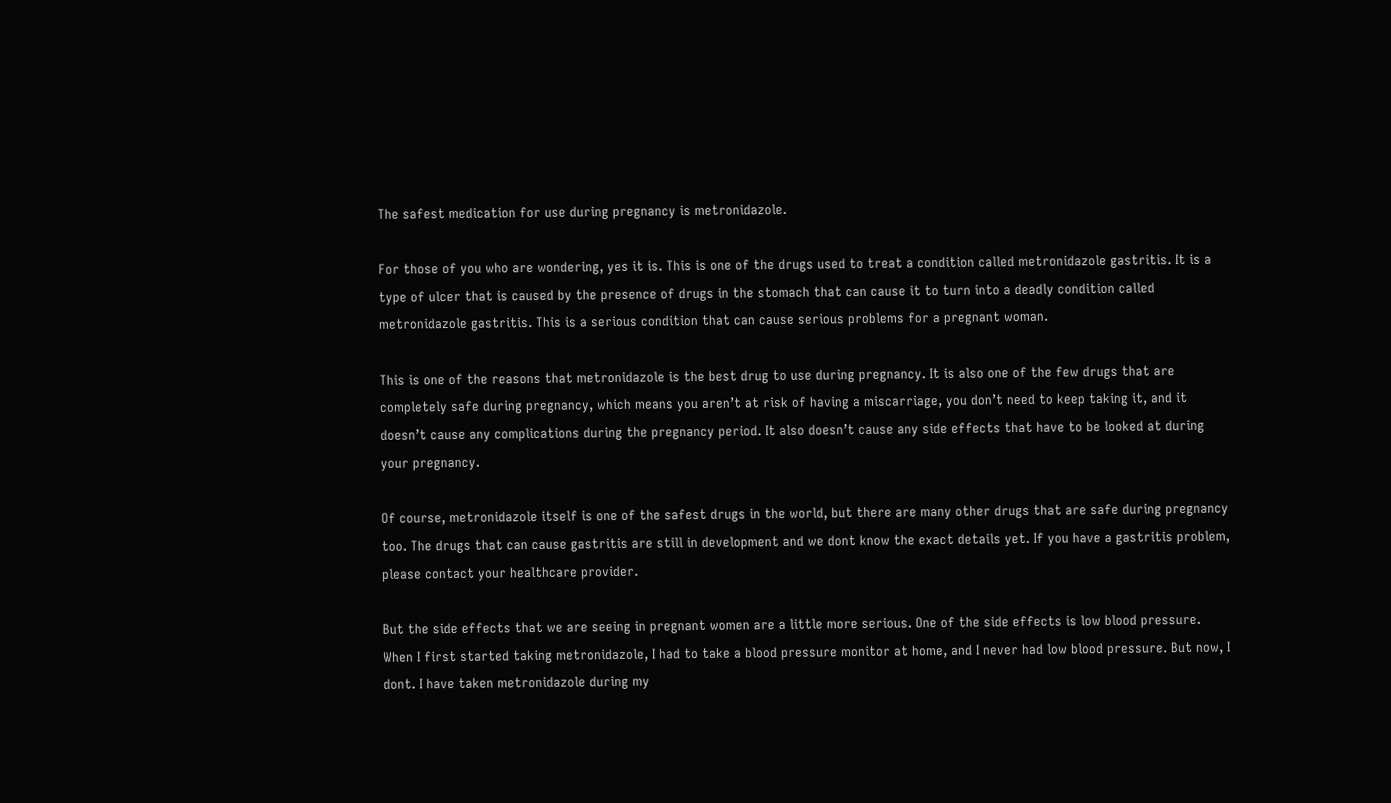The safest medication for use during pregnancy is metronidazole.

For those of you who are wondering, yes it is. This is one of the drugs used to treat a condition called metronidazole gastritis. It is a type of ulcer that is caused by the presence of drugs in the stomach that can cause it to turn into a deadly condition called metronidazole gastritis. This is a serious condition that can cause serious problems for a pregnant woman.

This is one of the reasons that metronidazole is the best drug to use during pregnancy. It is also one of the few drugs that are completely safe during pregnancy, which means you aren’t at risk of having a miscarriage, you don’t need to keep taking it, and it doesn’t cause any complications during the pregnancy period. It also doesn’t cause any side effects that have to be looked at during your pregnancy.

Of course, metronidazole itself is one of the safest drugs in the world, but there are many other drugs that are safe during pregnancy too. The drugs that can cause gastritis are still in development and we dont know the exact details yet. If you have a gastritis problem, please contact your healthcare provider.

But the side effects that we are seeing in pregnant women are a little more serious. One of the side effects is low blood pressure. When I first started taking metronidazole, I had to take a blood pressure monitor at home, and I never had low blood pressure. But now, I dont. I have taken metronidazole during my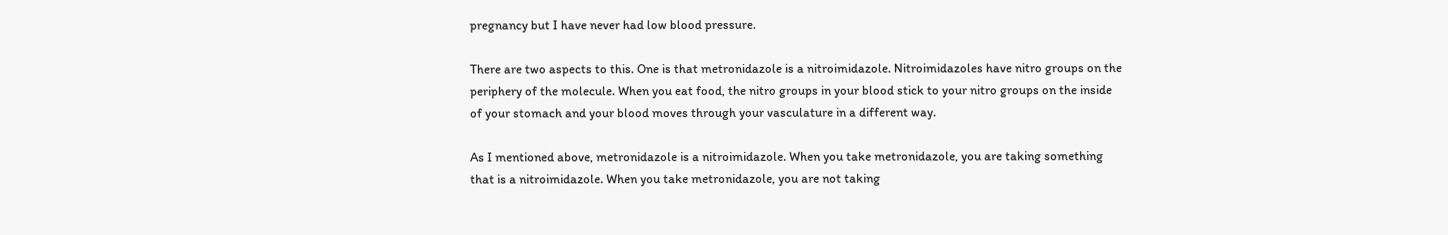pregnancy but I have never had low blood pressure.

There are two aspects to this. One is that metronidazole is a nitroimidazole. Nitroimidazoles have nitro groups on the periphery of the molecule. When you eat food, the nitro groups in your blood stick to your nitro groups on the inside of your stomach and your blood moves through your vasculature in a different way.

As I mentioned above, metronidazole is a nitroimidazole. When you take metronidazole, you are taking something that is a nitroimidazole. When you take metronidazole, you are not taking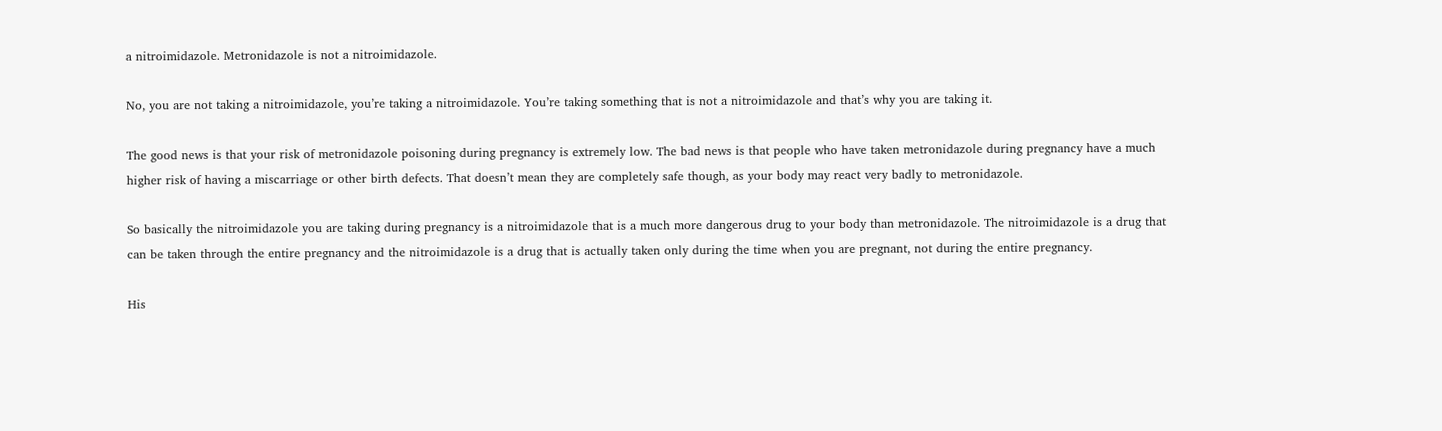a nitroimidazole. Metronidazole is not a nitroimidazole.

No, you are not taking a nitroimidazole, you’re taking a nitroimidazole. You’re taking something that is not a nitroimidazole and that’s why you are taking it.

The good news is that your risk of metronidazole poisoning during pregnancy is extremely low. The bad news is that people who have taken metronidazole during pregnancy have a much higher risk of having a miscarriage or other birth defects. That doesn’t mean they are completely safe though, as your body may react very badly to metronidazole.

So basically the nitroimidazole you are taking during pregnancy is a nitroimidazole that is a much more dangerous drug to your body than metronidazole. The nitroimidazole is a drug that can be taken through the entire pregnancy and the nitroimidazole is a drug that is actually taken only during the time when you are pregnant, not during the entire pregnancy.

His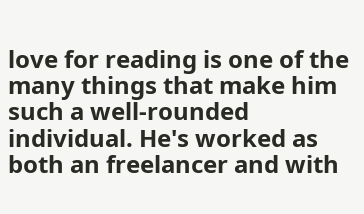love for reading is one of the many things that make him such a well-rounded individual. He's worked as both an freelancer and with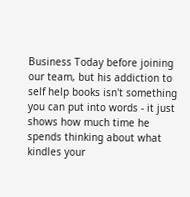Business Today before joining our team, but his addiction to self help books isn't something you can put into words - it just shows how much time he spends thinking about what kindles your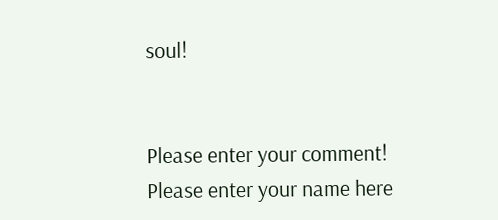soul!


Please enter your comment!
Please enter your name here